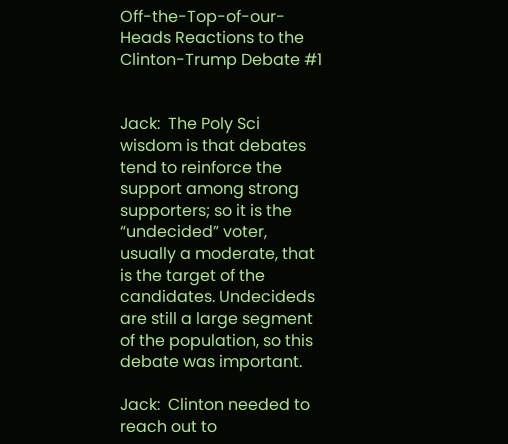Off-the-Top-of-our-Heads Reactions to the Clinton-Trump Debate #1


Jack:  The Poly Sci wisdom is that debates tend to reinforce the support among strong supporters; so it is the “undecided” voter, usually a moderate, that is the target of the candidates. Undecideds are still a large segment of the population, so this debate was important.

Jack:  Clinton needed to reach out to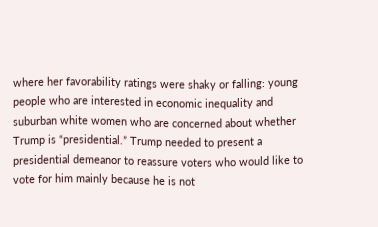where her favorability ratings were shaky or falling: young people who are interested in economic inequality and suburban white women who are concerned about whether Trump is “presidential.” Trump needed to present a presidential demeanor to reassure voters who would like to vote for him mainly because he is not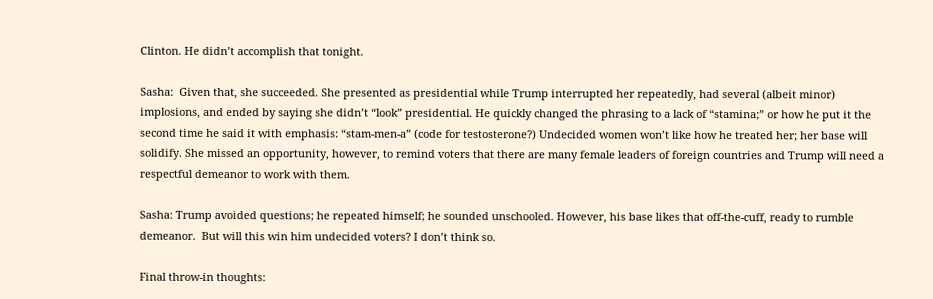Clinton. He didn’t accomplish that tonight.

Sasha:  Given that, she succeeded. She presented as presidential while Trump interrupted her repeatedly, had several (albeit minor) implosions, and ended by saying she didn’t “look” presidential. He quickly changed the phrasing to a lack of “stamina;” or how he put it the second time he said it with emphasis: “stam-men-a” (code for testosterone?) Undecided women won’t like how he treated her; her base will solidify. She missed an opportunity, however, to remind voters that there are many female leaders of foreign countries and Trump will need a respectful demeanor to work with them.

Sasha: Trump avoided questions; he repeated himself; he sounded unschooled. However, his base likes that off-the-cuff, ready to rumble demeanor.  But will this win him undecided voters? I don’t think so.

Final throw-in thoughts: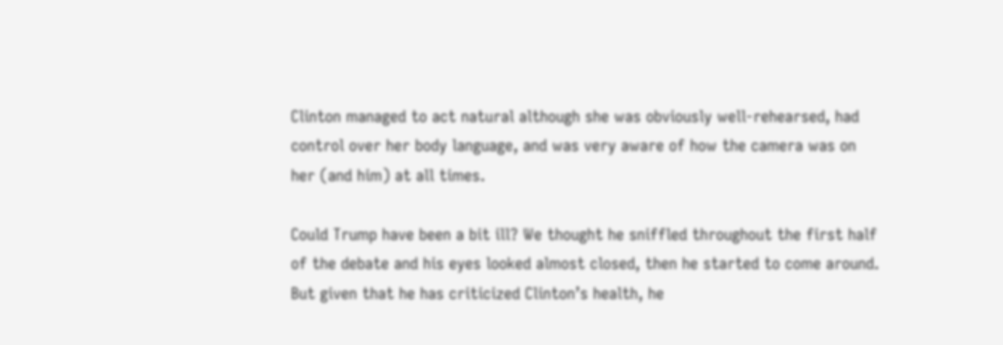Clinton managed to act natural although she was obviously well-rehearsed, had control over her body language, and was very aware of how the camera was on her (and him) at all times.

Could Trump have been a bit ill? We thought he sniffled throughout the first half of the debate and his eyes looked almost closed, then he started to come around. But given that he has criticized Clinton’s health, he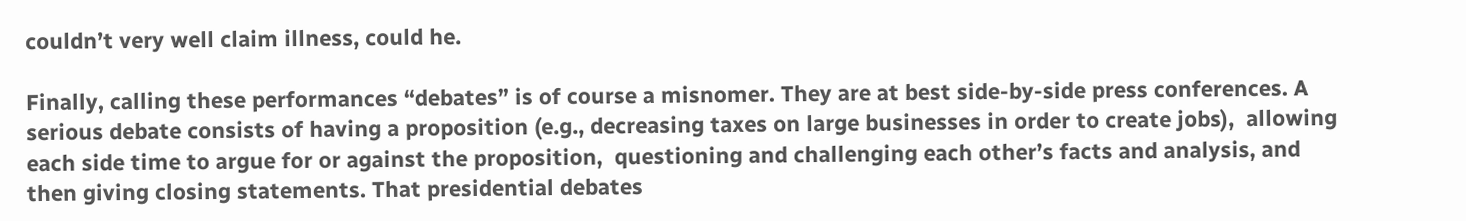couldn’t very well claim illness, could he.

Finally, calling these performances “debates” is of course a misnomer. They are at best side-by-side press conferences. A serious debate consists of having a proposition (e.g., decreasing taxes on large businesses in order to create jobs),  allowing each side time to argue for or against the proposition,  questioning and challenging each other’s facts and analysis, and then giving closing statements. That presidential debates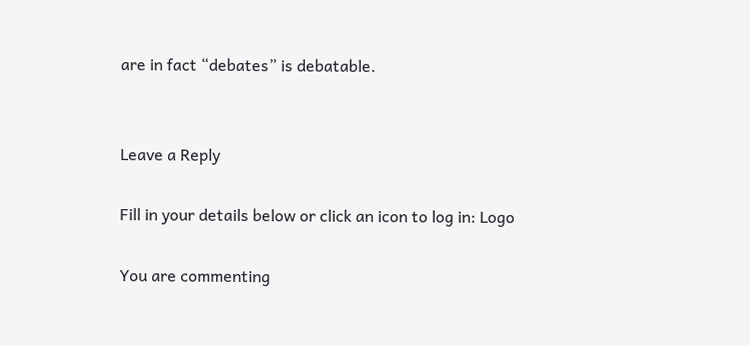are in fact “debates” is debatable.


Leave a Reply

Fill in your details below or click an icon to log in: Logo

You are commenting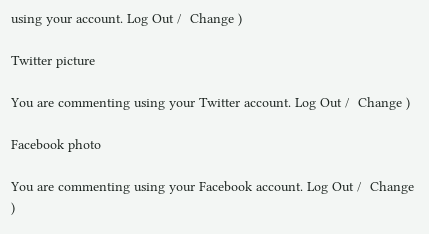using your account. Log Out /  Change )

Twitter picture

You are commenting using your Twitter account. Log Out /  Change )

Facebook photo

You are commenting using your Facebook account. Log Out /  Change )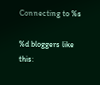Connecting to %s

%d bloggers like this: